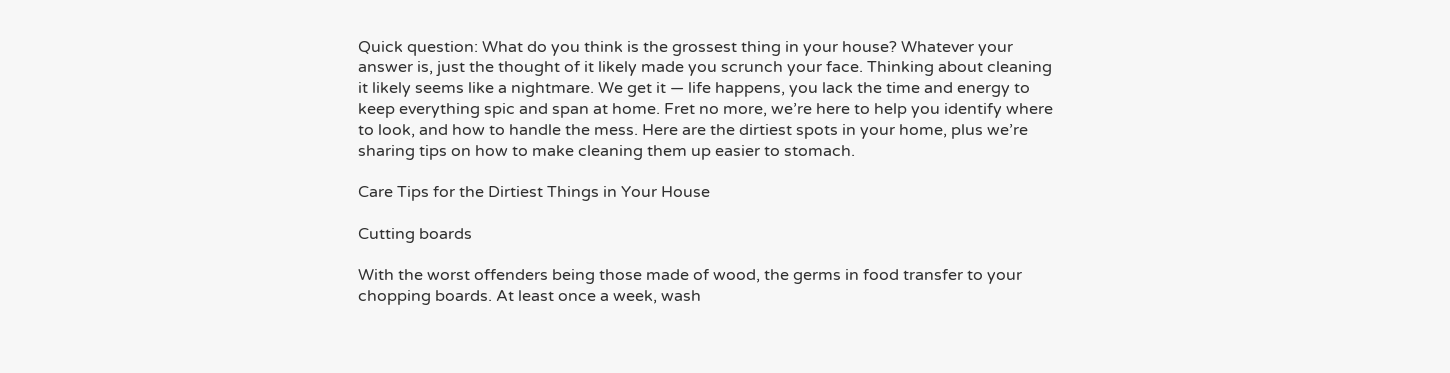Quick question: What do you think is the grossest thing in your house? Whatever your answer is, just the thought of it likely made you scrunch your face. Thinking about cleaning it likely seems like a nightmare. We get it — life happens, you lack the time and energy to keep everything spic and span at home. Fret no more, we’re here to help you identify where to look, and how to handle the mess. Here are the dirtiest spots in your home, plus we’re sharing tips on how to make cleaning them up easier to stomach.

Care Tips for the Dirtiest Things in Your House

Cutting boards

With the worst offenders being those made of wood, the germs in food transfer to your chopping boards. At least once a week, wash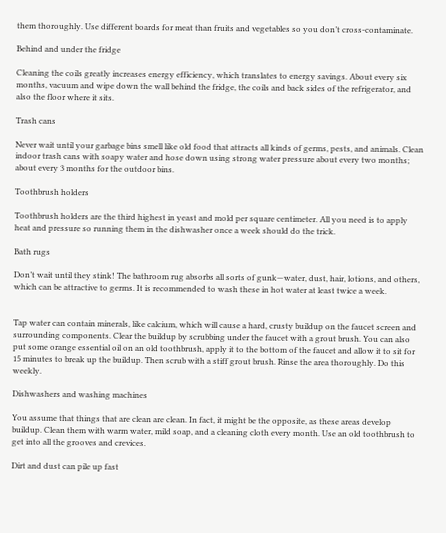them thoroughly. Use different boards for meat than fruits and vegetables so you don’t cross-contaminate.

Behind and under the fridge

Cleaning the coils greatly increases energy efficiency, which translates to energy savings. About every six months, vacuum and wipe down the wall behind the fridge, the coils and back sides of the refrigerator, and also the floor where it sits.

Trash cans

Never wait until your garbage bins smell like old food that attracts all kinds of germs, pests, and animals. Clean indoor trash cans with soapy water and hose down using strong water pressure about every two months; about every 3 months for the outdoor bins.

Toothbrush holders

Toothbrush holders are the third highest in yeast and mold per square centimeter. All you need is to apply heat and pressure so running them in the dishwasher once a week should do the trick.

Bath rugs

Don’t wait until they stink! The bathroom rug absorbs all sorts of gunk—water, dust, hair, lotions, and others, which can be attractive to germs. It is recommended to wash these in hot water at least twice a week.


Tap water can contain minerals, like calcium, which will cause a hard, crusty buildup on the faucet screen and surrounding components. Clear the buildup by scrubbing under the faucet with a grout brush. You can also put some orange essential oil on an old toothbrush, apply it to the bottom of the faucet and allow it to sit for 15 minutes to break up the buildup. Then scrub with a stiff grout brush. Rinse the area thoroughly. Do this weekly.

Dishwashers and washing machines

You assume that things that are clean are clean. In fact, it might be the opposite, as these areas develop buildup. Clean them with warm water, mild soap, and a cleaning cloth every month. Use an old toothbrush to get into all the grooves and crevices.

Dirt and dust can pile up fast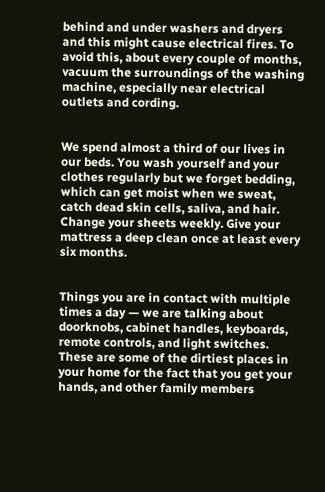behind and under washers and dryers and this might cause electrical fires. To avoid this, about every couple of months, vacuum the surroundings of the washing machine, especially near electrical outlets and cording.


We spend almost a third of our lives in our beds. You wash yourself and your clothes regularly but we forget bedding, which can get moist when we sweat, catch dead skin cells, saliva, and hair. Change your sheets weekly. Give your mattress a deep clean once at least every six months.


Things you are in contact with multiple times a day — we are talking about doorknobs, cabinet handles, keyboards, remote controls, and light switches. These are some of the dirtiest places in your home for the fact that you get your hands, and other family members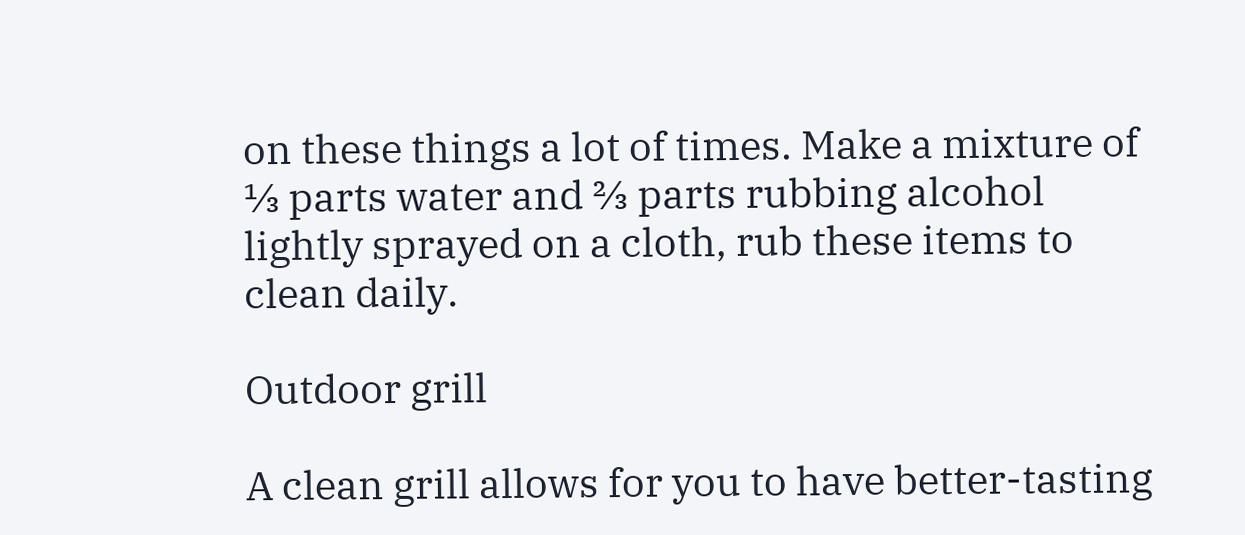on these things a lot of times. Make a mixture of ⅓ parts water and ⅔ parts rubbing alcohol lightly sprayed on a cloth, rub these items to clean daily.

Outdoor grill

A clean grill allows for you to have better-tasting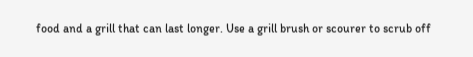food and a grill that can last longer. Use a grill brush or scourer to scrub off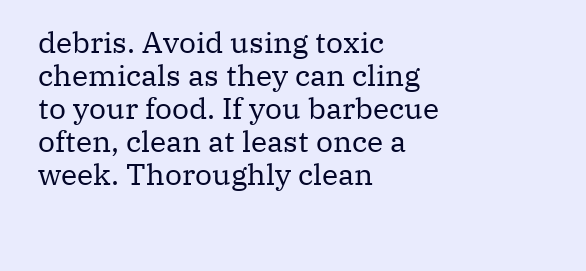debris. Avoid using toxic chemicals as they can cling to your food. If you barbecue often, clean at least once a week. Thoroughly clean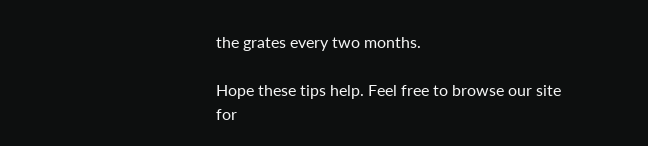the grates every two months.

Hope these tips help. Feel free to browse our site for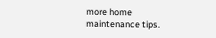more home maintenance tips.